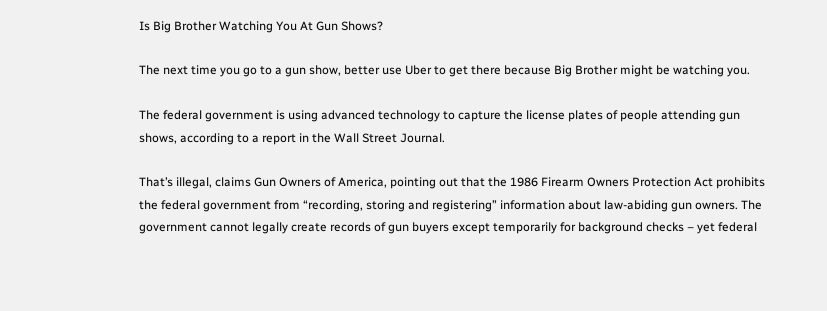Is Big Brother Watching You At Gun Shows?

The next time you go to a gun show, better use Uber to get there because Big Brother might be watching you.

The federal government is using advanced technology to capture the license plates of people attending gun shows, according to a report in the Wall Street Journal.

That’s illegal, claims Gun Owners of America, pointing out that the 1986 Firearm Owners Protection Act prohibits the federal government from “recording, storing and registering” information about law-abiding gun owners. The government cannot legally create records of gun buyers except temporarily for background checks – yet federal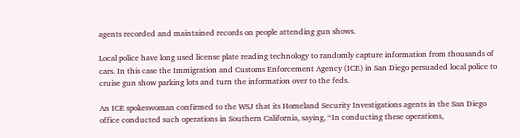agents recorded and maintained records on people attending gun shows.

Local police have long used license plate reading technology to randomly capture information from thousands of cars. In this case the Immigration and Customs Enforcement Agency (ICE) in San Diego persuaded local police to cruise gun show parking lots and turn the information over to the feds.

An ICE spokeswoman confirmed to the WSJ that its Homeland Security Investigations agents in the San Diego office conducted such operations in Southern California, saying, “In conducting these operations,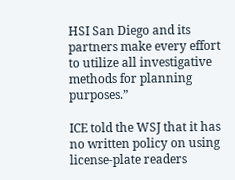HSI San Diego and its partners make every effort to utilize all investigative methods for planning purposes.”

ICE told the WSJ that it has no written policy on using license-plate readers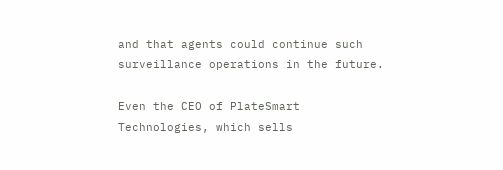and that agents could continue such surveillance operations in the future.

Even the CEO of PlateSmart Technologies, which sells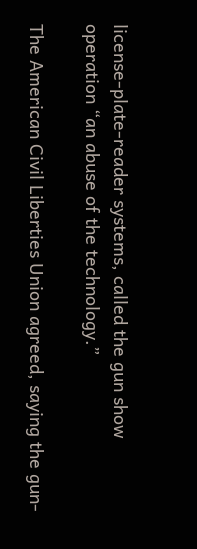license-plate-reader systems, called the gun show operation “an abuse of the technology.”

The American Civil Liberties Union agreed, saying the gun-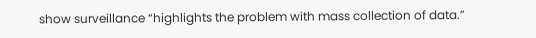show surveillance “highlights the problem with mass collection of data.”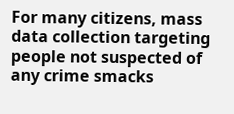For many citizens, mass data collection targeting people not suspected of any crime smacks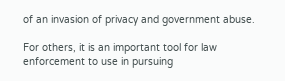of an invasion of privacy and government abuse.

For others, it is an important tool for law enforcement to use in pursuing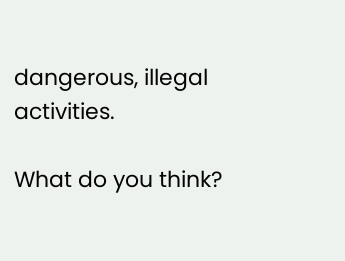dangerous, illegal activities.

What do you think?